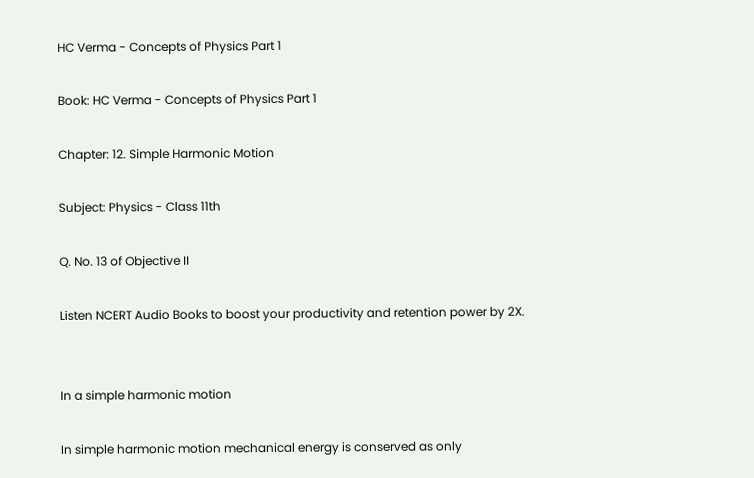HC Verma - Concepts of Physics Part 1

Book: HC Verma - Concepts of Physics Part 1

Chapter: 12. Simple Harmonic Motion

Subject: Physics - Class 11th

Q. No. 13 of Objective II

Listen NCERT Audio Books to boost your productivity and retention power by 2X.


In a simple harmonic motion

In simple harmonic motion mechanical energy is conserved as only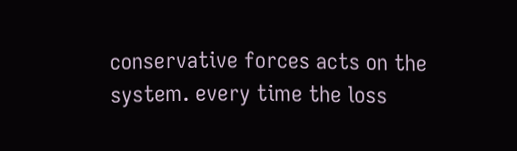conservative forces acts on the system. every time the loss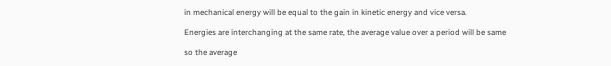in mechanical energy will be equal to the gain in kinetic energy and vice versa.

Energies are interchanging at the same rate, the average value over a period will be same

so the average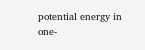potential energy in one-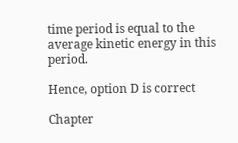time period is equal to the average kinetic energy in this period.

Hence, option D is correct

Chapter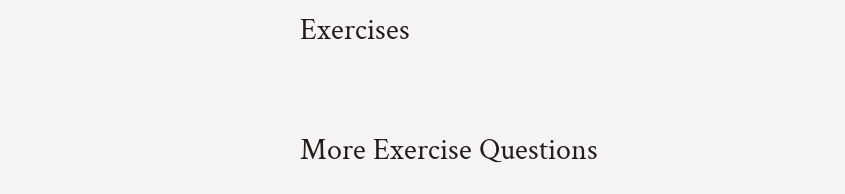Exercises

More Exercise Questions